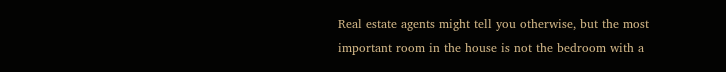Real estate agents might tell you otherwise, but the most important room in the house is not the bedroom with a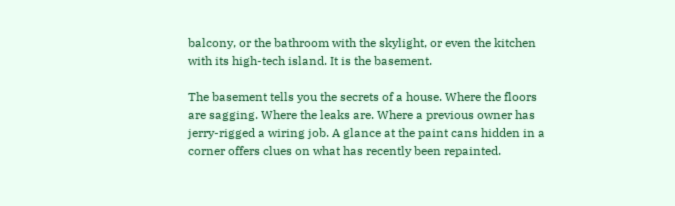balcony, or the bathroom with the skylight, or even the kitchen with its high-tech island. It is the basement.

The basement tells you the secrets of a house. Where the floors are sagging. Where the leaks are. Where a previous owner has jerry-rigged a wiring job. A glance at the paint cans hidden in a corner offers clues on what has recently been repainted.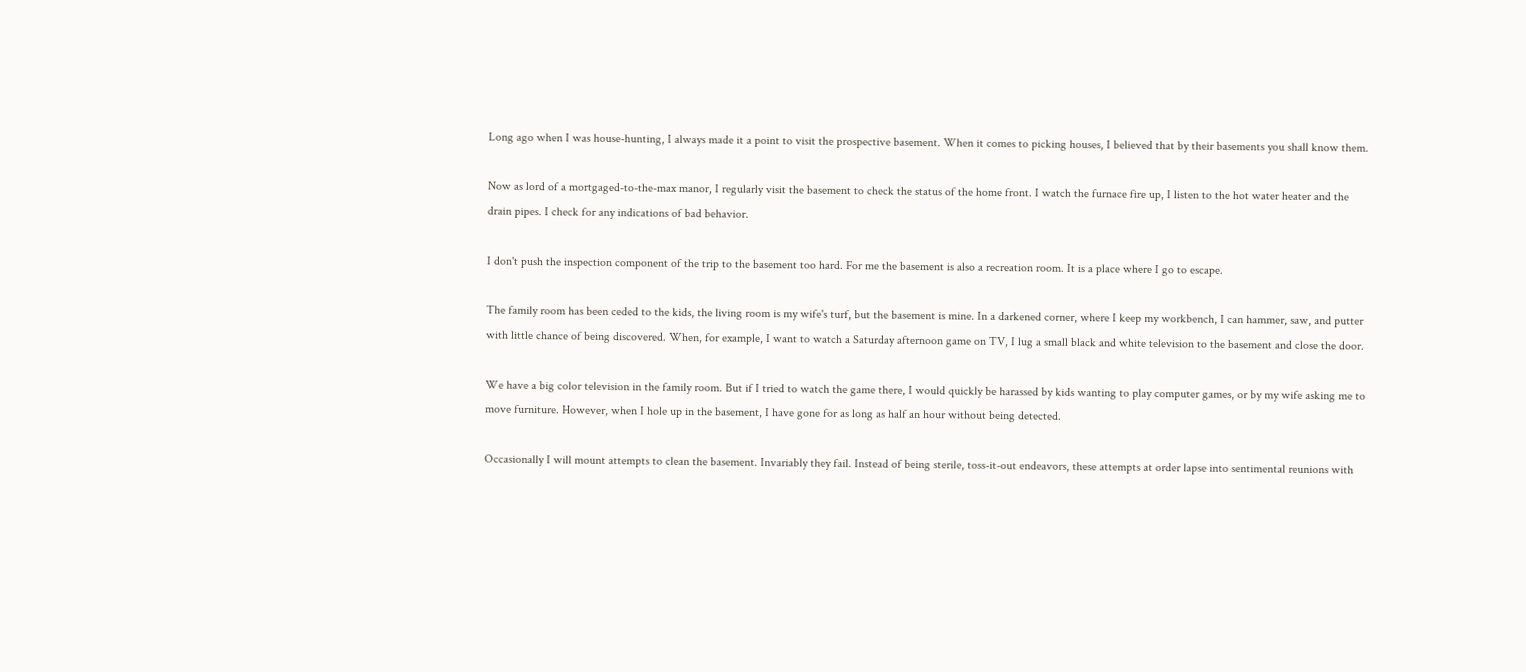Long ago when I was house-hunting, I always made it a point to visit the prospective basement. When it comes to picking houses, I believed that by their basements you shall know them.

Now as lord of a mortgaged-to-the-max manor, I regularly visit the basement to check the status of the home front. I watch the furnace fire up, I listen to the hot water heater and the drain pipes. I check for any indications of bad behavior.

I don't push the inspection component of the trip to the basement too hard. For me the basement is also a recreation room. It is a place where I go to escape.

The family room has been ceded to the kids, the living room is my wife's turf, but the basement is mine. In a darkened corner, where I keep my workbench, I can hammer, saw, and putter with little chance of being discovered. When, for example, I want to watch a Saturday afternoon game on TV, I lug a small black and white television to the basement and close the door.

We have a big color television in the family room. But if I tried to watch the game there, I would quickly be harassed by kids wanting to play computer games, or by my wife asking me to move furniture. However, when I hole up in the basement, I have gone for as long as half an hour without being detected.

Occasionally I will mount attempts to clean the basement. Invariably they fail. Instead of being sterile, toss-it-out endeavors, these attempts at order lapse into sentimental reunions with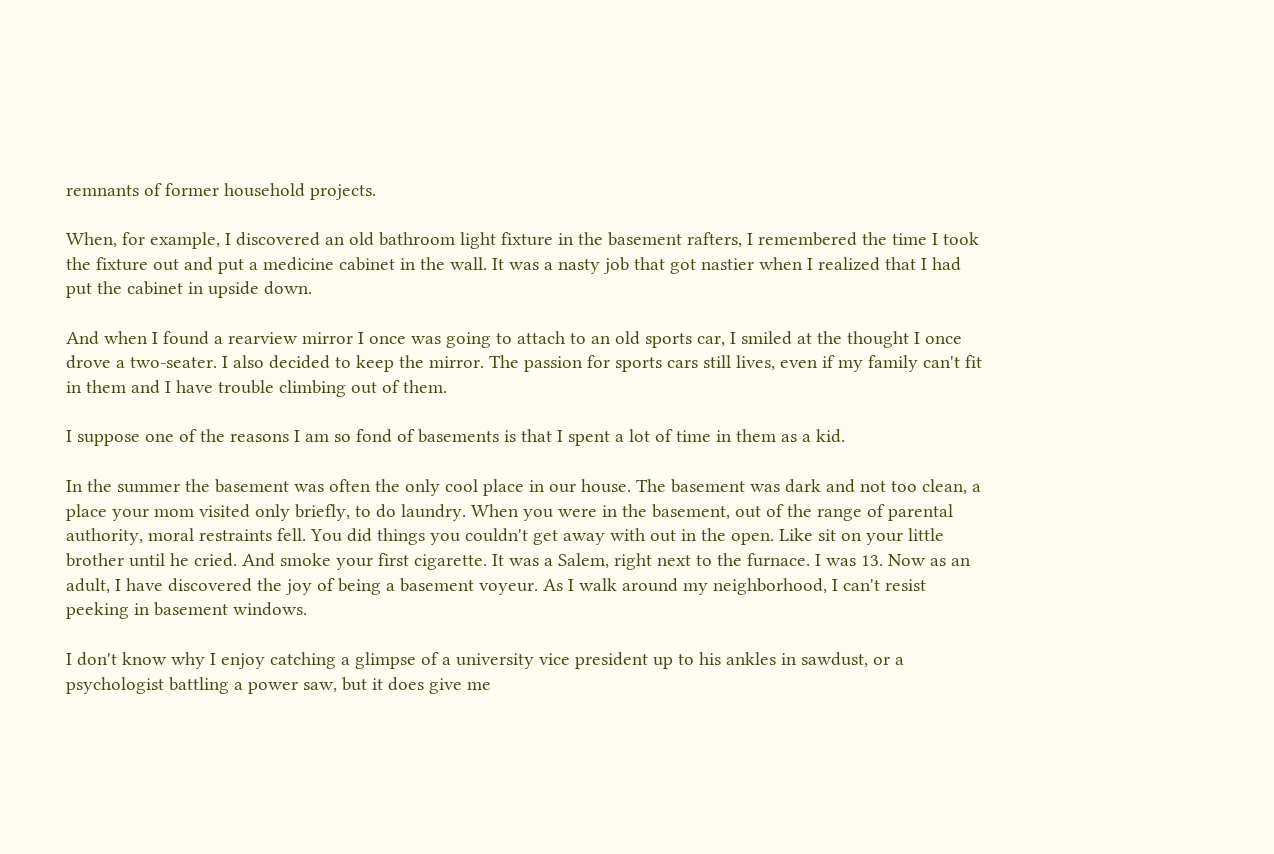remnants of former household projects.

When, for example, I discovered an old bathroom light fixture in the basement rafters, I remembered the time I took the fixture out and put a medicine cabinet in the wall. It was a nasty job that got nastier when I realized that I had put the cabinet in upside down.

And when I found a rearview mirror I once was going to attach to an old sports car, I smiled at the thought I once drove a two-seater. I also decided to keep the mirror. The passion for sports cars still lives, even if my family can't fit in them and I have trouble climbing out of them.

I suppose one of the reasons I am so fond of basements is that I spent a lot of time in them as a kid.

In the summer the basement was often the only cool place in our house. The basement was dark and not too clean, a place your mom visited only briefly, to do laundry. When you were in the basement, out of the range of parental authority, moral restraints fell. You did things you couldn't get away with out in the open. Like sit on your little brother until he cried. And smoke your first cigarette. It was a Salem, right next to the furnace. I was 13. Now as an adult, I have discovered the joy of being a basement voyeur. As I walk around my neighborhood, I can't resist peeking in basement windows.

I don't know why I enjoy catching a glimpse of a university vice president up to his ankles in sawdust, or a psychologist battling a power saw, but it does give me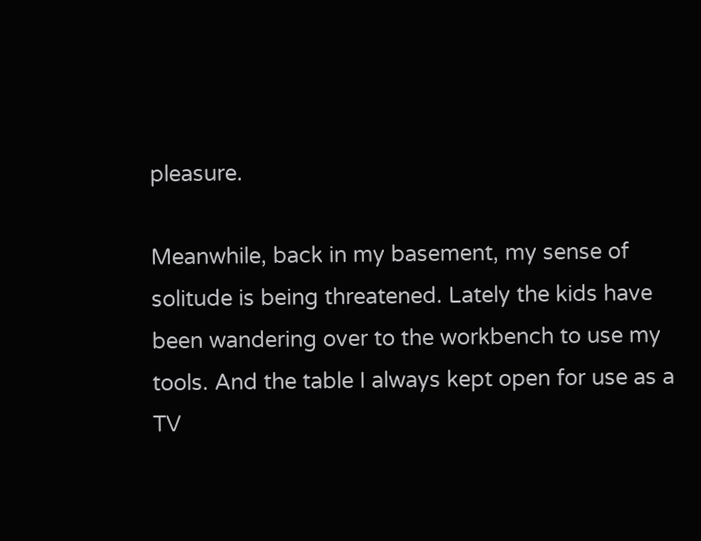pleasure.

Meanwhile, back in my basement, my sense of solitude is being threatened. Lately the kids have been wandering over to the workbench to use my tools. And the table I always kept open for use as a TV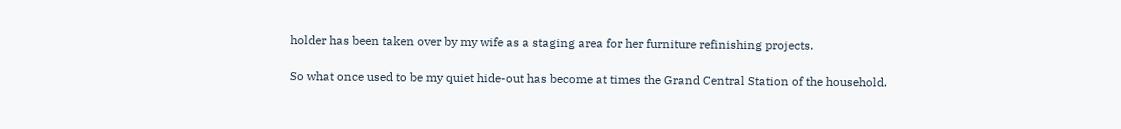holder has been taken over by my wife as a staging area for her furniture refinishing projects.

So what once used to be my quiet hide-out has become at times the Grand Central Station of the household.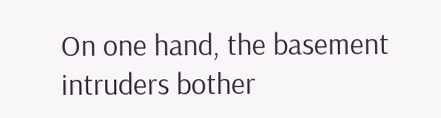On one hand, the basement intruders bother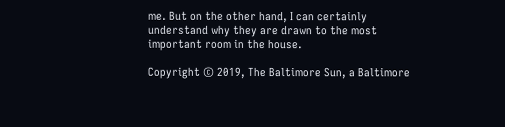me. But on the other hand, I can certainly understand why they are drawn to the most important room in the house.

Copyright © 2019, The Baltimore Sun, a Baltimore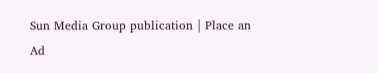Sun Media Group publication | Place an Ad